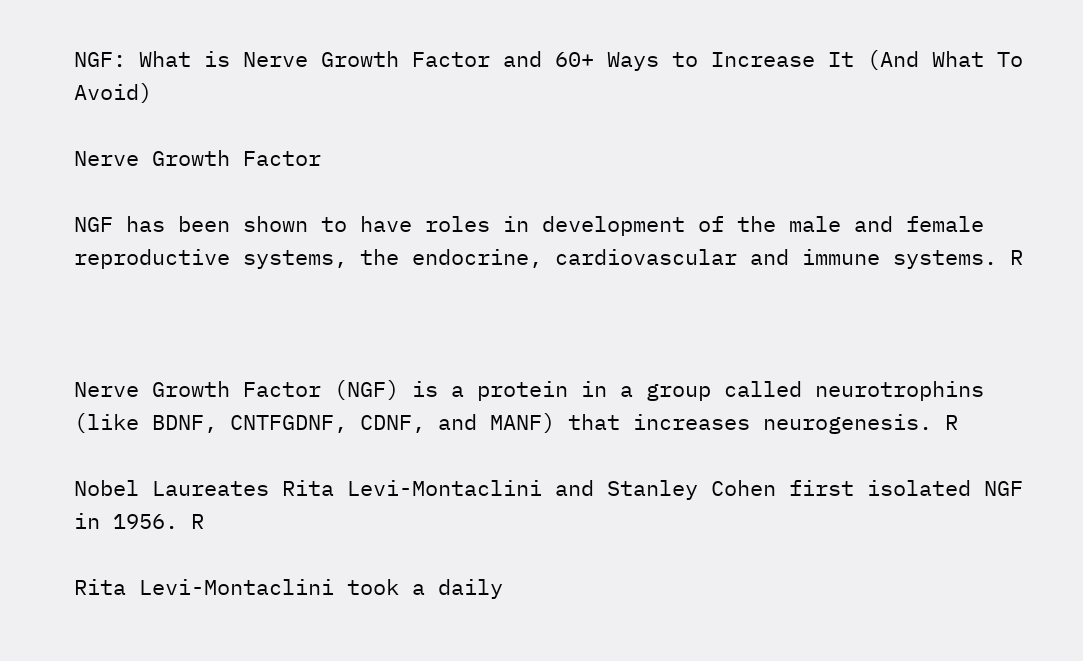NGF: What is Nerve Growth Factor and 60+ Ways to Increase It (And What To Avoid)

Nerve Growth Factor

NGF has been shown to have roles in development of the male and female reproductive systems, the endocrine, cardiovascular and immune systems. R



Nerve Growth Factor (NGF) is a protein in a group called neurotrophins (like BDNF, CNTFGDNF, CDNF, and MANF) that increases neurogenesis. R

Nobel Laureates Rita Levi-Montaclini and Stanley Cohen first isolated NGF in 1956. R

Rita Levi-Montaclini took a daily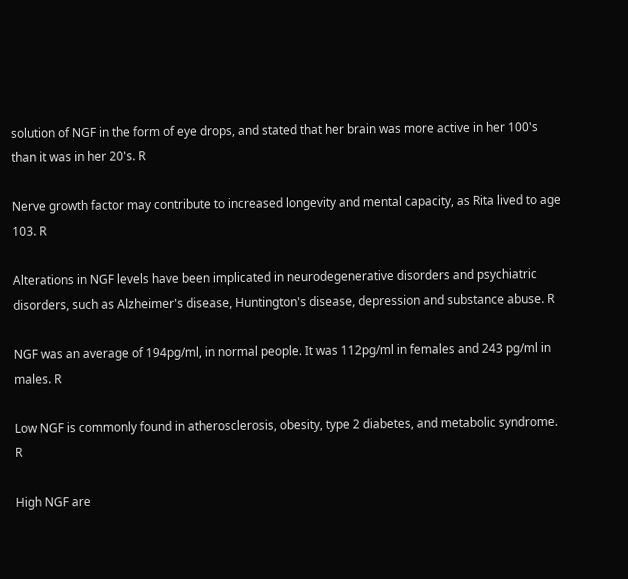solution of NGF in the form of eye drops, and stated that her brain was more active in her 100's than it was in her 20's. R

Nerve growth factor may contribute to increased longevity and mental capacity, as Rita lived to age 103. R

Alterations in NGF levels have been implicated in neurodegenerative disorders and psychiatric disorders, such as Alzheimer's disease, Huntington's disease, depression and substance abuse. R

NGF was an average of 194pg/ml, in normal people. It was 112pg/ml in females and 243 pg/ml in males. R

Low NGF is commonly found in atherosclerosis, obesity, type 2 diabetes, and metabolic syndrome. R

High NGF are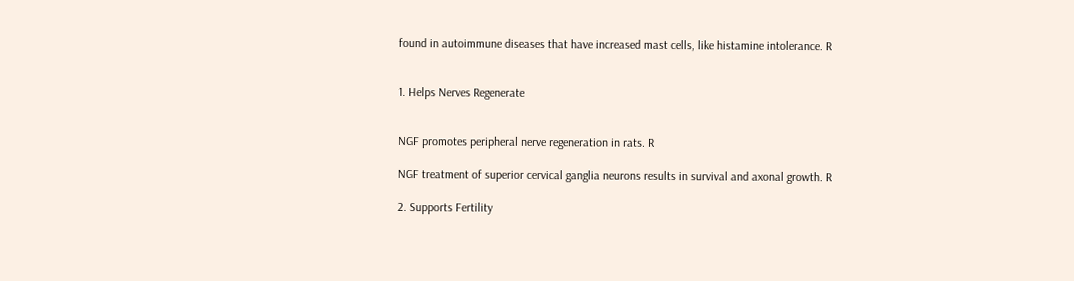found in autoimmune diseases that have increased mast cells, like histamine intolerance. R


1. Helps Nerves Regenerate


NGF promotes peripheral nerve regeneration in rats. R

NGF treatment of superior cervical ganglia neurons results in survival and axonal growth. R

2. Supports Fertility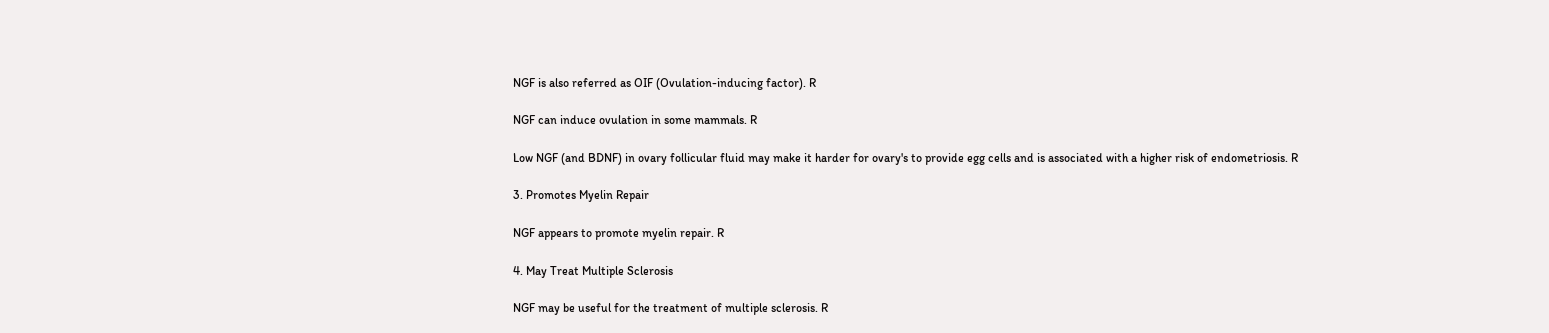NGF is also referred as OIF (Ovulation-inducing factor). R

NGF can induce ovulation in some mammals. R

Low NGF (and BDNF) in ovary follicular fluid may make it harder for ovary's to provide egg cells and is associated with a higher risk of endometriosis. R

3. Promotes Myelin Repair

NGF appears to promote myelin repair. R

4. May Treat Multiple Sclerosis

NGF may be useful for the treatment of multiple sclerosis. R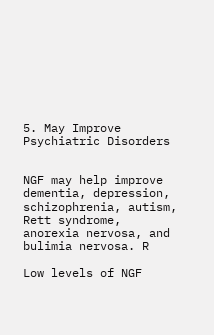5. May Improve Psychiatric Disorders


NGF may help improve dementia, depression, schizophrenia, autism, Rett syndrome, anorexia nervosa, and bulimia nervosa. R

Low levels of NGF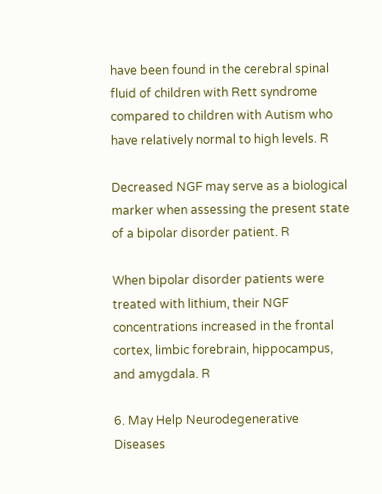have been found in the cerebral spinal fluid of children with Rett syndrome compared to children with Autism who have relatively normal to high levels. R

Decreased NGF may serve as a biological marker when assessing the present state of a bipolar disorder patient. R

When bipolar disorder patients were treated with lithium, their NGF concentrations increased in the frontal cortex, limbic forebrain, hippocampus, and amygdala. R

6. May Help Neurodegenerative Diseases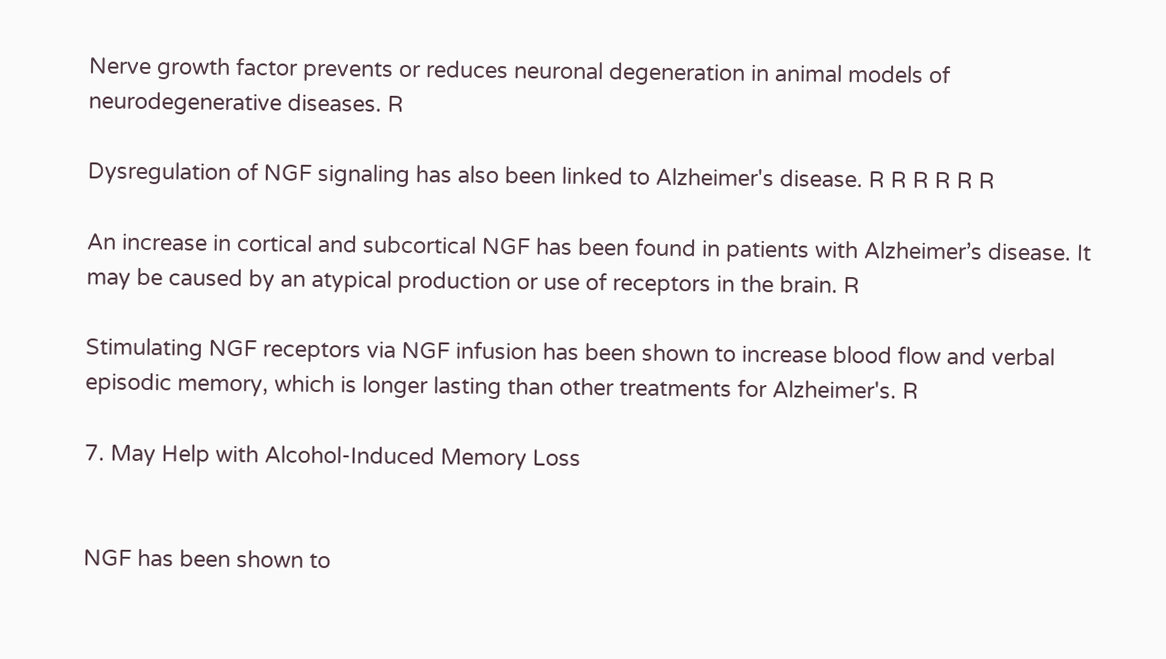Nerve growth factor prevents or reduces neuronal degeneration in animal models of neurodegenerative diseases. R

Dysregulation of NGF signaling has also been linked to Alzheimer's disease. R R R R R R

An increase in cortical and subcortical NGF has been found in patients with Alzheimer’s disease. It may be caused by an atypical production or use of receptors in the brain. R

Stimulating NGF receptors via NGF infusion has been shown to increase blood flow and verbal episodic memory, which is longer lasting than other treatments for Alzheimer's. R

7. May Help with Alcohol-Induced Memory Loss


NGF has been shown to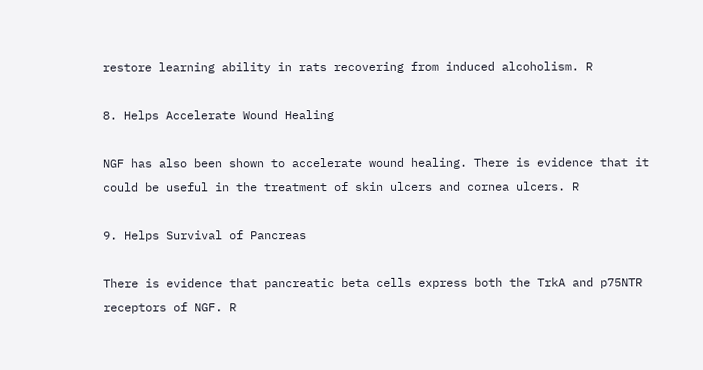restore learning ability in rats recovering from induced alcoholism. R

8. Helps Accelerate Wound Healing

NGF has also been shown to accelerate wound healing. There is evidence that it could be useful in the treatment of skin ulcers and cornea ulcers. R

9. Helps Survival of Pancreas

There is evidence that pancreatic beta cells express both the TrkA and p75NTR receptors of NGF. R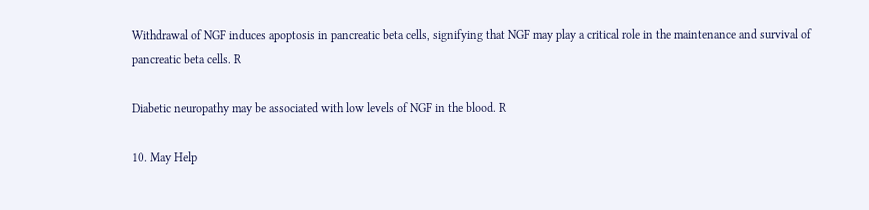Withdrawal of NGF induces apoptosis in pancreatic beta cells, signifying that NGF may play a critical role in the maintenance and survival of pancreatic beta cells. R

Diabetic neuropathy may be associated with low levels of NGF in the blood. R

10. May Help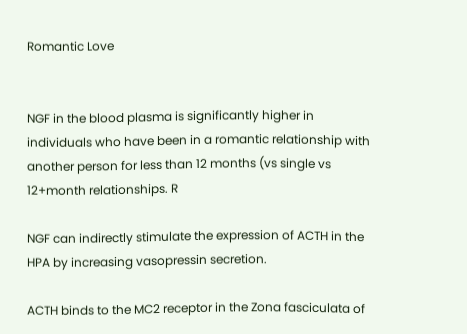Romantic Love


NGF in the blood plasma is significantly higher in individuals who have been in a romantic relationship with another person for less than 12 months (vs single vs 12+month relationships. R

NGF can indirectly stimulate the expression of ACTH in the HPA by increasing vasopressin secretion.

ACTH binds to the MC2 receptor in the Zona fasciculata of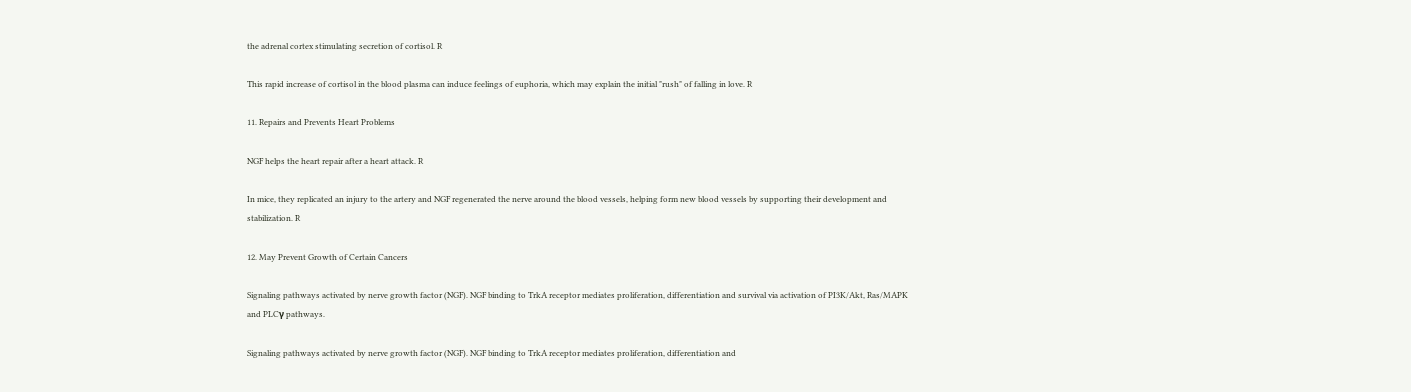the adrenal cortex stimulating secretion of cortisol. R

This rapid increase of cortisol in the blood plasma can induce feelings of euphoria, which may explain the initial "rush" of falling in love. R

11. Repairs and Prevents Heart Problems

NGF helps the heart repair after a heart attack. R

In mice, they replicated an injury to the artery and NGF regenerated the nerve around the blood vessels, helping form new blood vessels by supporting their development and stabilization. R

12. May Prevent Growth of Certain Cancers

Signaling pathways activated by nerve growth factor (NGF). NGF binding to TrkA receptor mediates proliferation, differentiation and survival via activation of PI3K/Akt, Ras/MAPK and PLCγ pathways.

Signaling pathways activated by nerve growth factor (NGF). NGF binding to TrkA receptor mediates proliferation, differentiation and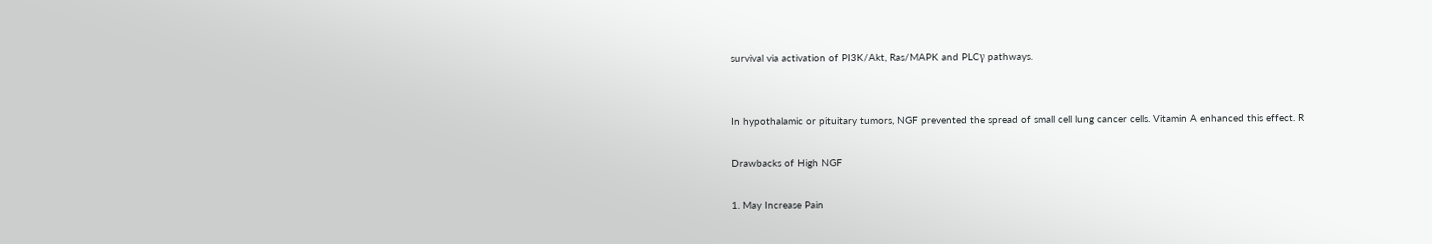survival via activation of PI3K/Akt, Ras/MAPK and PLCγ pathways.


In hypothalamic or pituitary tumors, NGF prevented the spread of small cell lung cancer cells. Vitamin A enhanced this effect. R

Drawbacks of High NGF

1. May Increase Pain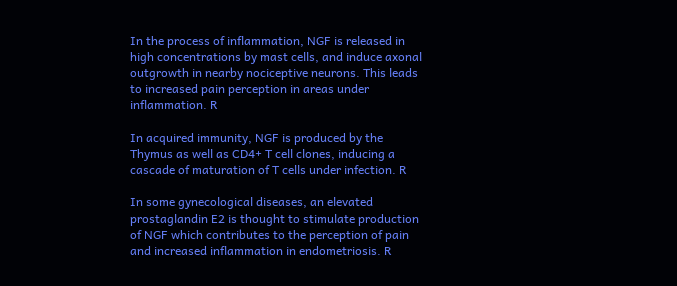In the process of inflammation, NGF is released in high concentrations by mast cells, and induce axonal outgrowth in nearby nociceptive neurons. This leads to increased pain perception in areas under inflammation. R

In acquired immunity, NGF is produced by the Thymus as well as CD4+ T cell clones, inducing a cascade of maturation of T cells under infection. R

In some gynecological diseases, an elevated prostaglandin E2 is thought to stimulate production of NGF which contributes to the perception of pain and increased inflammation in endometriosis. R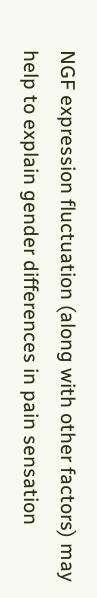NGF expression fluctuation (along with other factors) may help to explain gender differences in pain sensation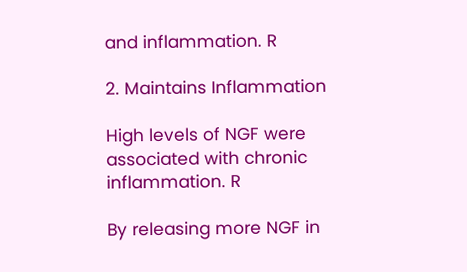and inflammation. R

2. Maintains Inflammation

High levels of NGF were associated with chronic inflammation. R

By releasing more NGF in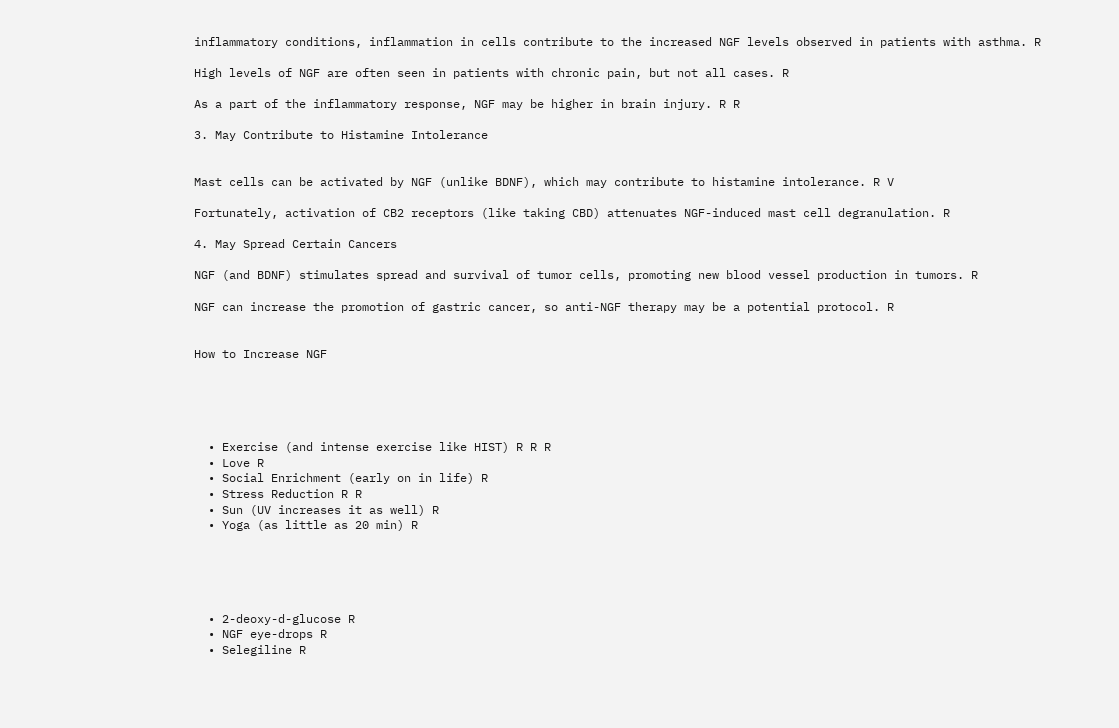inflammatory conditions, inflammation in cells contribute to the increased NGF levels observed in patients with asthma. R

High levels of NGF are often seen in patients with chronic pain, but not all cases. R

As a part of the inflammatory response, NGF may be higher in brain injury. R R

3. May Contribute to Histamine Intolerance


Mast cells can be activated by NGF (unlike BDNF), which may contribute to histamine intolerance. R V

Fortunately, activation of CB2 receptors (like taking CBD) attenuates NGF-induced mast cell degranulation. R

4. May Spread Certain Cancers

NGF (and BDNF) stimulates spread and survival of tumor cells, promoting new blood vessel production in tumors. R

NGF can increase the promotion of gastric cancer, so anti-NGF therapy may be a potential protocol. R


How to Increase NGF





  • Exercise (and intense exercise like HIST) R R R
  • Love R
  • Social Enrichment (early on in life) R
  • Stress Reduction R R
  • Sun (UV increases it as well) R
  • Yoga (as little as 20 min) R





  • 2-deoxy-d-glucose R
  • NGF eye-drops R
  • Selegiline R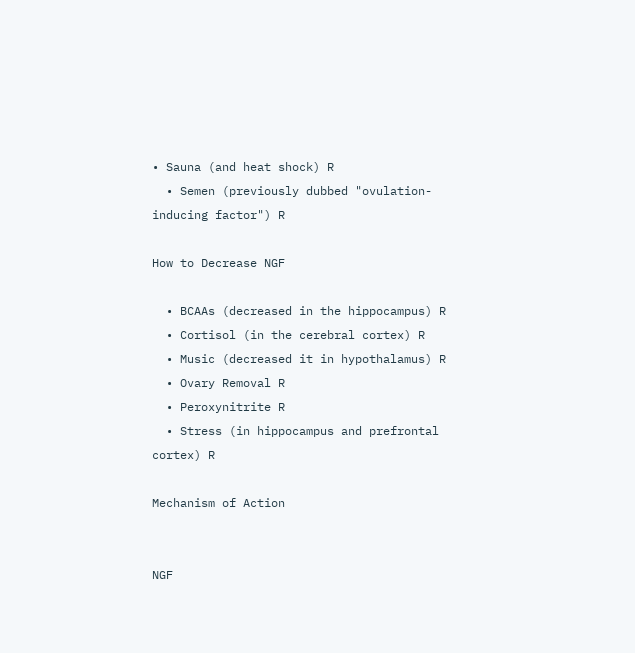• Sauna (and heat shock) R
  • Semen (previously dubbed "ovulation-inducing factor") R

How to Decrease NGF

  • BCAAs (decreased in the hippocampus) R
  • Cortisol (in the cerebral cortex) R
  • Music (decreased it in hypothalamus) R
  • Ovary Removal R
  • Peroxynitrite R
  • Stress (in hippocampus and prefrontal cortex) R

Mechanism of Action


NGF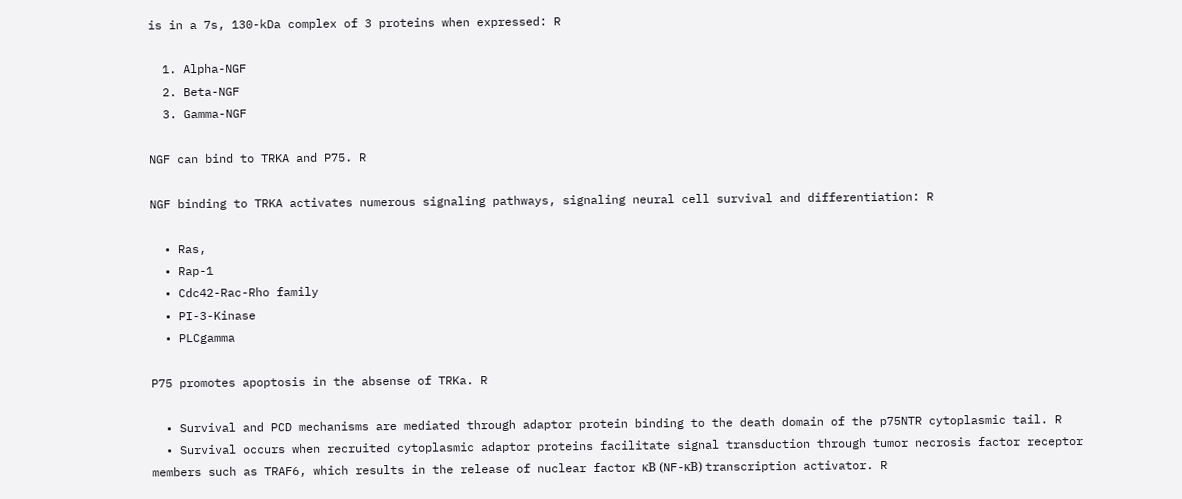is in a 7s, 130-kDa complex of 3 proteins when expressed: R

  1. Alpha-NGF
  2. Beta-NGF
  3. Gamma-NGF

NGF can bind to TRKA and P75. R

NGF binding to TRKA activates numerous signaling pathways, signaling neural cell survival and differentiation: R

  • Ras,
  • Rap-1
  • Cdc42-Rac-Rho family
  • PI-3-Kinase
  • PLCgamma

P75 promotes apoptosis in the absense of TRKa. R

  • Survival and PCD mechanisms are mediated through adaptor protein binding to the death domain of the p75NTR cytoplasmic tail. R
  • Survival occurs when recruited cytoplasmic adaptor proteins facilitate signal transduction through tumor necrosis factor receptor members such as TRAF6, which results in the release of nuclear factor κB (NF-κB) transcription activator. R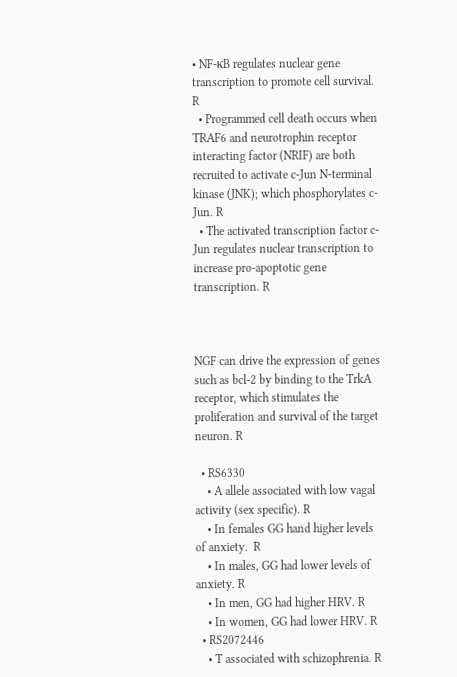• NF-κB regulates nuclear gene transcription to promote cell survival. R
  • Programmed cell death occurs when TRAF6 and neurotrophin receptor interacting factor (NRIF) are both recruited to activate c-Jun N-terminal kinase (JNK); which phosphorylates c-Jun. R
  • The activated transcription factor c-Jun regulates nuclear transcription to increase pro-apoptotic gene transcription. R



NGF can drive the expression of genes such as bcl-2 by binding to the TrkA receptor, which stimulates the proliferation and survival of the target neuron. R

  • RS6330
    • A allele associated with low vagal activity (sex specific). R
    • In females GG hand higher levels of anxiety.  R
    • In males, GG had lower levels of anxiety. R
    • In men, GG had higher HRV. R
    • In women, GG had lower HRV. R
  • RS2072446
    • T associated with schizophrenia. R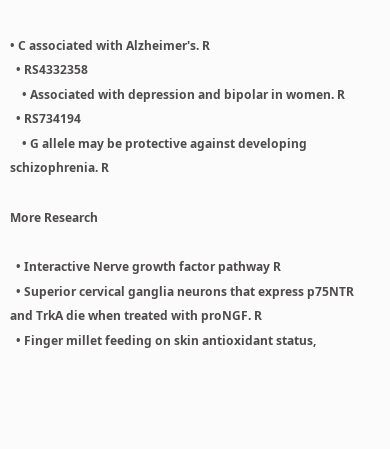• C associated with Alzheimer's. R
  • RS4332358
    • Associated with depression and bipolar in women. R
  • RS734194
    • G allele may be protective against developing schizophrenia. R

More Research

  • Interactive Nerve growth factor pathway R
  • Superior cervical ganglia neurons that express p75NTR and TrkA die when treated with proNGF. R
  • Finger millet feeding on skin antioxidant status,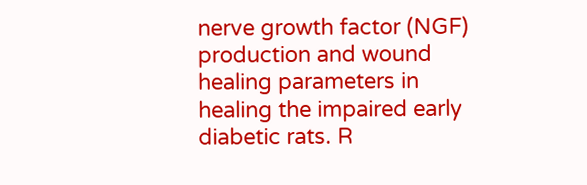nerve growth factor (NGF) production and wound healing parameters in healing the impaired early diabetic rats. R